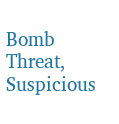Bomb Threat, Suspicious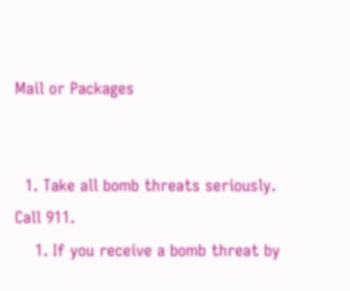Mail or Packages


  1. Take all bomb threats seriously. Call 911.
    1. If you receive a bomb threat by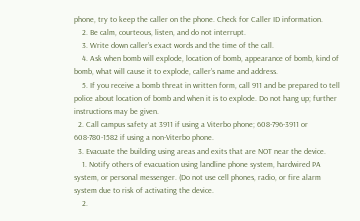phone, try to keep the caller on the phone. Check for Caller ID information.
    2. Be calm, courteous, listen, and do not interrupt.
    3. Write down caller’s exact words and the time of the call.
    4. Ask when bomb will explode, location of bomb, appearance of bomb, kind of bomb, what will cause it to explode, caller’s name and address.
    5. If you receive a bomb threat in written form, call 911 and be prepared to tell police about location of bomb and when it is to explode. Do not hang up; further instructions may be given.
  2. Call campus safety at 3911 if using a Viterbo phone; 608-796-3911 or 608-780-1582 if using a non-Viterbo phone.
  3. Evacuate the building using areas and exits that are NOT near the device.
    1. Notify others of evacuation using landline phone system, hardwired PA system, or personal messenger. (Do not use cell phones, radio, or fire alarm system due to risk of activating the device.
    2.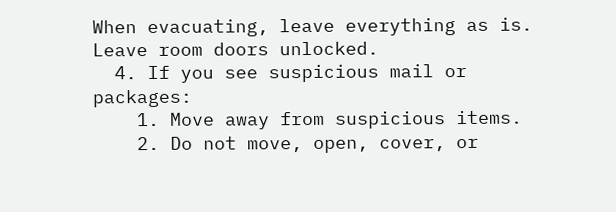When evacuating, leave everything as is. Leave room doors unlocked.
  4. If you see suspicious mail or packages:
    1. Move away from suspicious items.
    2. Do not move, open, cover, or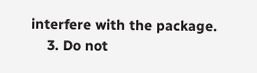interfere with the package.
    3. Do not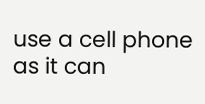use a cell phone as it can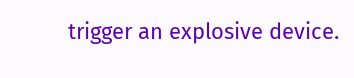trigger an explosive device.